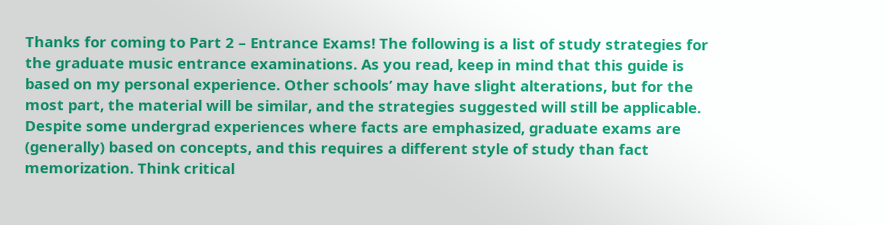Thanks for coming to Part 2 – Entrance Exams! The following is a list of study strategies for the graduate music entrance examinations. As you read, keep in mind that this guide is based on my personal experience. Other schools’ may have slight alterations, but for the most part, the material will be similar, and the strategies suggested will still be applicable. Despite some undergrad experiences where facts are emphasized, graduate exams are (generally) based on concepts, and this requires a different style of study than fact memorization. Think critical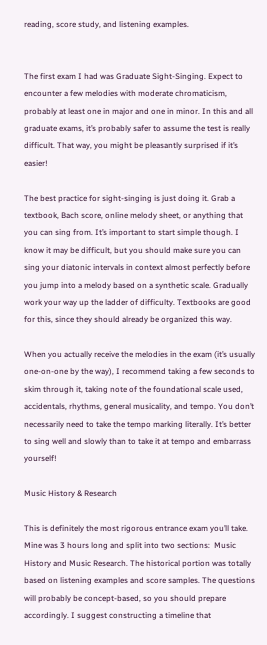reading, score study, and listening examples.


The first exam I had was Graduate Sight-Singing. Expect to encounter a few melodies with moderate chromaticism, probably at least one in major and one in minor. In this and all graduate exams, it’s probably safer to assume the test is really difficult. That way, you might be pleasantly surprised if it’s easier!

The best practice for sight-singing is just doing it. Grab a textbook, Bach score, online melody sheet, or anything that you can sing from. It’s important to start simple though. I know it may be difficult, but you should make sure you can sing your diatonic intervals in context almost perfectly before you jump into a melody based on a synthetic scale. Gradually work your way up the ladder of difficulty. Textbooks are good for this, since they should already be organized this way.

When you actually receive the melodies in the exam (it’s usually one-on-one by the way), I recommend taking a few seconds to skim through it, taking note of the foundational scale used, accidentals, rhythms, general musicality, and tempo. You don’t necessarily need to take the tempo marking literally. It’s better to sing well and slowly than to take it at tempo and embarrass yourself!

Music History & Research

This is definitely the most rigorous entrance exam you’ll take. Mine was 3 hours long and split into two sections:  Music History and Music Research. The historical portion was totally based on listening examples and score samples. The questions will probably be concept-based, so you should prepare accordingly. I suggest constructing a timeline that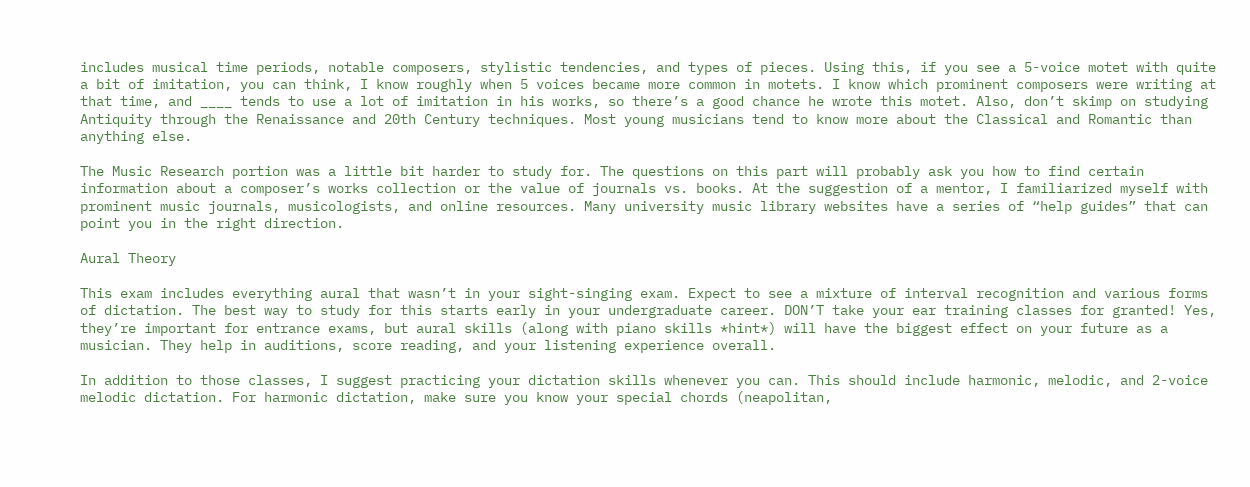includes musical time periods, notable composers, stylistic tendencies, and types of pieces. Using this, if you see a 5-voice motet with quite a bit of imitation, you can think, I know roughly when 5 voices became more common in motets. I know which prominent composers were writing at that time, and ____ tends to use a lot of imitation in his works, so there’s a good chance he wrote this motet. Also, don’t skimp on studying Antiquity through the Renaissance and 20th Century techniques. Most young musicians tend to know more about the Classical and Romantic than anything else.

The Music Research portion was a little bit harder to study for. The questions on this part will probably ask you how to find certain information about a composer’s works collection or the value of journals vs. books. At the suggestion of a mentor, I familiarized myself with prominent music journals, musicologists, and online resources. Many university music library websites have a series of “help guides” that can point you in the right direction.

Aural Theory

This exam includes everything aural that wasn’t in your sight-singing exam. Expect to see a mixture of interval recognition and various forms of dictation. The best way to study for this starts early in your undergraduate career. DON’T take your ear training classes for granted! Yes, they’re important for entrance exams, but aural skills (along with piano skills *hint*) will have the biggest effect on your future as a musician. They help in auditions, score reading, and your listening experience overall.

In addition to those classes, I suggest practicing your dictation skills whenever you can. This should include harmonic, melodic, and 2-voice melodic dictation. For harmonic dictation, make sure you know your special chords (neapolitan,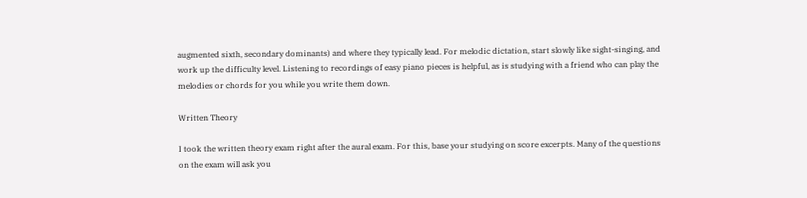augmented sixth, secondary dominants) and where they typically lead. For melodic dictation, start slowly like sight-singing, and work up the difficulty level. Listening to recordings of easy piano pieces is helpful, as is studying with a friend who can play the melodies or chords for you while you write them down.

Written Theory

I took the written theory exam right after the aural exam. For this, base your studying on score excerpts. Many of the questions on the exam will ask you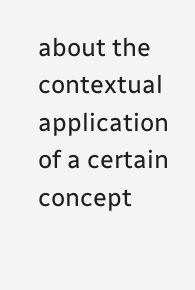about the contextual application of a certain concept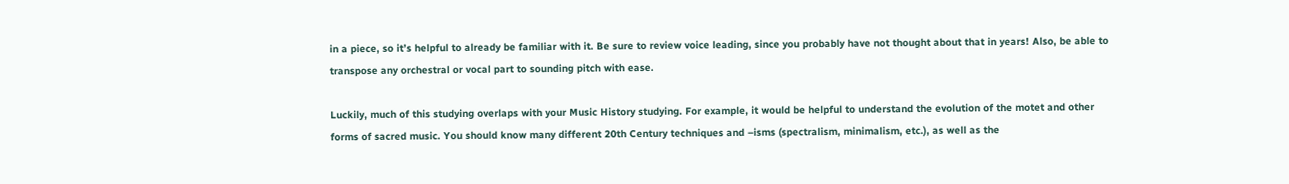in a piece, so it’s helpful to already be familiar with it. Be sure to review voice leading, since you probably have not thought about that in years! Also, be able to transpose any orchestral or vocal part to sounding pitch with ease.

Luckily, much of this studying overlaps with your Music History studying. For example, it would be helpful to understand the evolution of the motet and other forms of sacred music. You should know many different 20th Century techniques and –isms (spectralism, minimalism, etc.), as well as the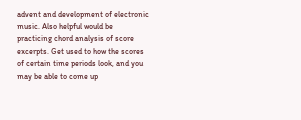advent and development of electronic music. Also helpful would be practicing chord analysis of score excerpts. Get used to how the scores of certain time periods look, and you may be able to come up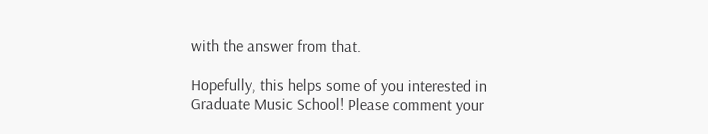with the answer from that.

Hopefully, this helps some of you interested in Graduate Music School! Please comment your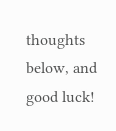thoughts below, and good luck!